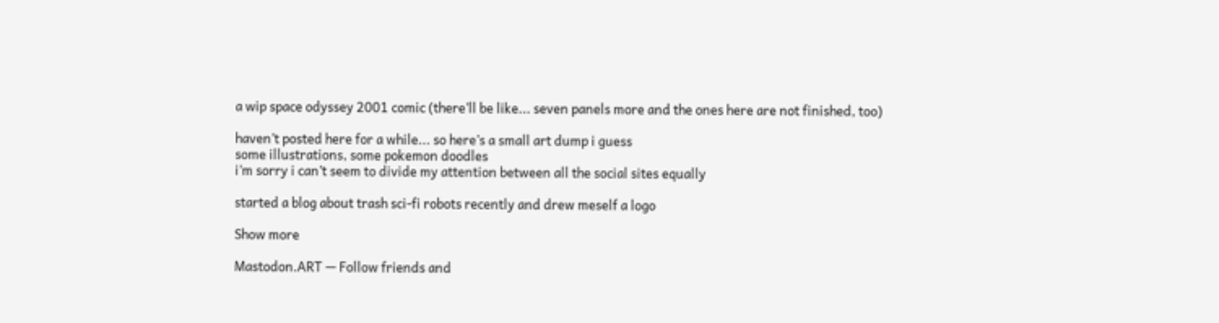a wip space odyssey 2001 comic (there’ll be like... seven panels more and the ones here are not finished, too)

haven’t posted here for a while... so here’s a small art dump i guess
some illustrations, some pokemon doodles
i’m sorry i can’t seem to divide my attention between all the social sites equally

started a blog about trash sci-fi robots recently and drew meself a logo

Show more

Mastodon.ART — Follow friends and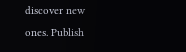discover new ones. Publish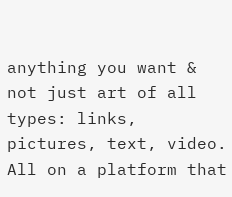anything you want & not just art of all types: links, pictures, text, video. All on a platform that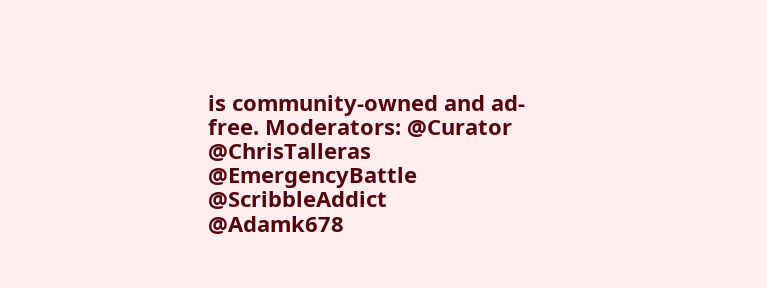is community-owned and ad-free. Moderators: @Curator @ChrisTalleras @EmergencyBattle @ScribbleAddict @Adamk678